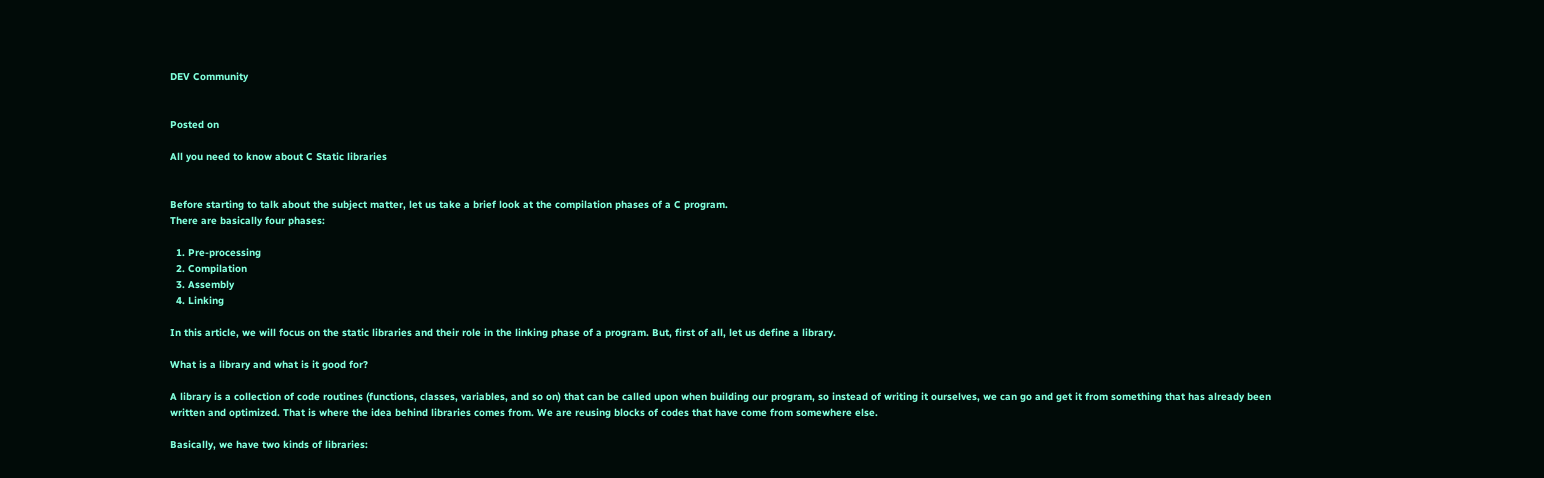DEV Community


Posted on

All you need to know about C Static libraries


Before starting to talk about the subject matter, let us take a brief look at the compilation phases of a C program.
There are basically four phases:

  1. Pre-processing
  2. Compilation
  3. Assembly
  4. Linking

In this article, we will focus on the static libraries and their role in the linking phase of a program. But, first of all, let us define a library.

What is a library and what is it good for?

A library is a collection of code routines (functions, classes, variables, and so on) that can be called upon when building our program, so instead of writing it ourselves, we can go and get it from something that has already been written and optimized. That is where the idea behind libraries comes from. We are reusing blocks of codes that have come from somewhere else.

Basically, we have two kinds of libraries: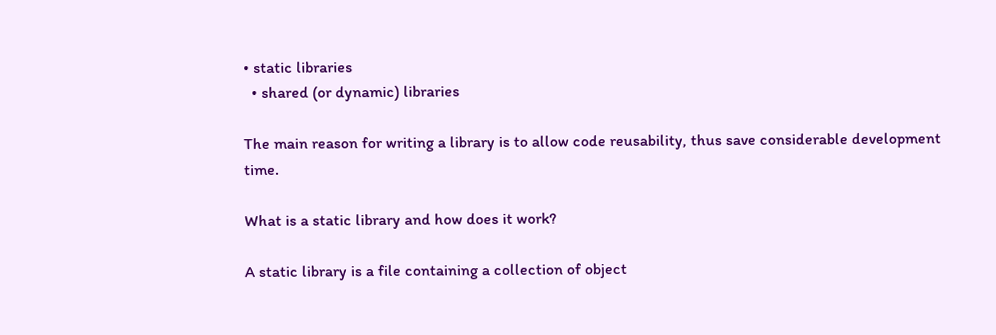• static libraries
  • shared (or dynamic) libraries

The main reason for writing a library is to allow code reusability, thus save considerable development time.

What is a static library and how does it work?

A static library is a file containing a collection of object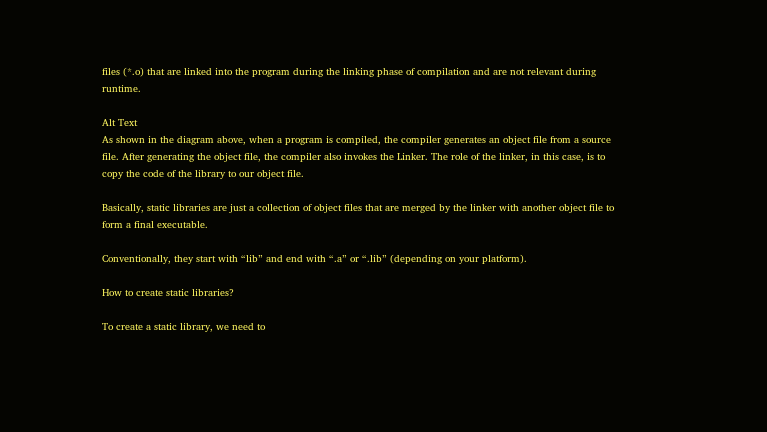files (*.o) that are linked into the program during the linking phase of compilation and are not relevant during runtime.

Alt Text
As shown in the diagram above, when a program is compiled, the compiler generates an object file from a source file. After generating the object file, the compiler also invokes the Linker. The role of the linker, in this case, is to copy the code of the library to our object file.

Basically, static libraries are just a collection of object files that are merged by the linker with another object file to form a final executable.

Conventionally, they start with “lib” and end with “.a” or “.lib” (depending on your platform).

How to create static libraries?

To create a static library, we need to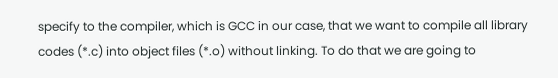specify to the compiler, which is GCC in our case, that we want to compile all library codes (*.c) into object files (*.o) without linking. To do that we are going to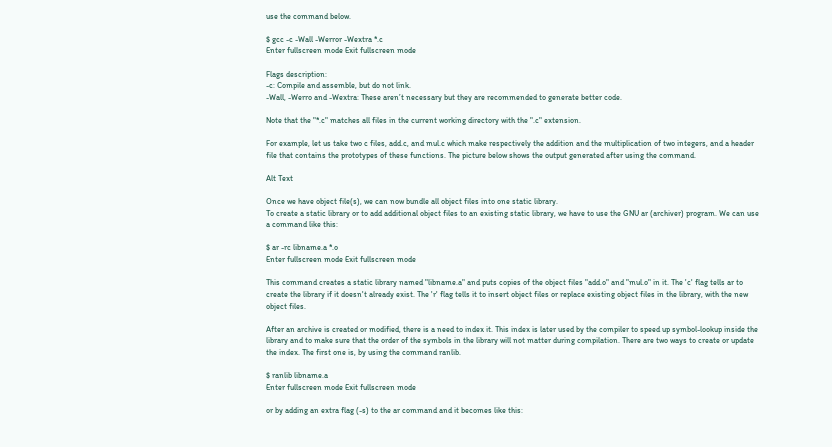use the command below.

$ gcc -c -Wall -Werror -Wextra *.c
Enter fullscreen mode Exit fullscreen mode

Flags description:
-c: Compile and assemble, but do not link.
-Wall, -Werro and -Wextra: These aren’t necessary but they are recommended to generate better code.

Note that the "*.c" matches all files in the current working directory with the ".c" extension.

For example, let us take two c files, add.c, and mul.c which make respectively the addition and the multiplication of two integers, and a header file that contains the prototypes of these functions. The picture below shows the output generated after using the command.

Alt Text

Once we have object file(s), we can now bundle all object files into one static library.
To create a static library or to add additional object files to an existing static library, we have to use the GNU ar (archiver) program. We can use a command like this:

$ ar -rc libname.a *.o
Enter fullscreen mode Exit fullscreen mode

This command creates a static library named "libname.a" and puts copies of the object files "add.o" and "mul.o" in it. The 'c' flag tells ar to create the library if it doesn't already exist. The 'r' flag tells it to insert object files or replace existing object files in the library, with the new object files.

After an archive is created or modified, there is a need to index it. This index is later used by the compiler to speed up symbol-lookup inside the library and to make sure that the order of the symbols in the library will not matter during compilation. There are two ways to create or update the index. The first one is, by using the command ranlib.

$ ranlib libname.a
Enter fullscreen mode Exit fullscreen mode

or by adding an extra flag (-s) to the ar command and it becomes like this: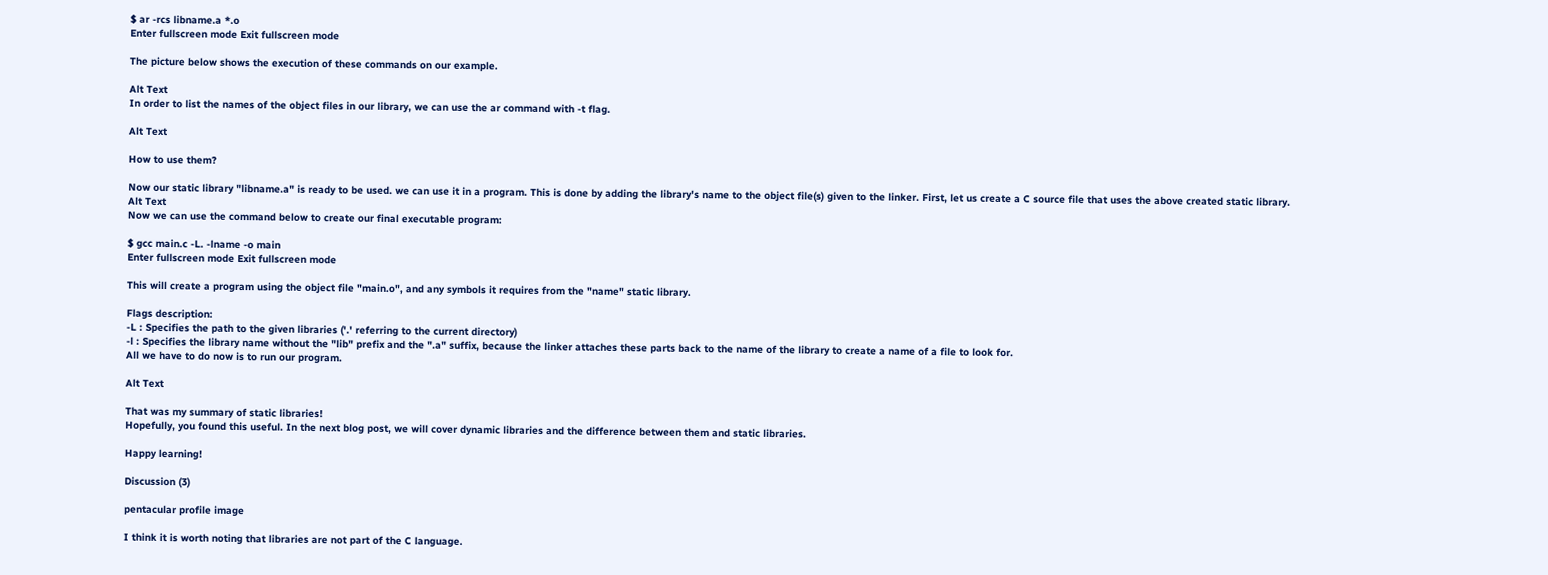$ ar -rcs libname.a *.o
Enter fullscreen mode Exit fullscreen mode

The picture below shows the execution of these commands on our example.

Alt Text
In order to list the names of the object files in our library, we can use the ar command with -t flag.

Alt Text

How to use them?

Now our static library "libname.a" is ready to be used. we can use it in a program. This is done by adding the library's name to the object file(s) given to the linker. First, let us create a C source file that uses the above created static library.
Alt Text
Now we can use the command below to create our final executable program:

$ gcc main.c -L. -lname -o main
Enter fullscreen mode Exit fullscreen mode

This will create a program using the object file "main.o", and any symbols it requires from the "name" static library.

Flags description:
-L : Specifies the path to the given libraries ('.' referring to the current directory)
-l : Specifies the library name without the "lib" prefix and the ".a" suffix, because the linker attaches these parts back to the name of the library to create a name of a file to look for.
All we have to do now is to run our program.

Alt Text

That was my summary of static libraries!
Hopefully, you found this useful. In the next blog post, we will cover dynamic libraries and the difference between them and static libraries.

Happy learning!

Discussion (3)

pentacular profile image

I think it is worth noting that libraries are not part of the C language.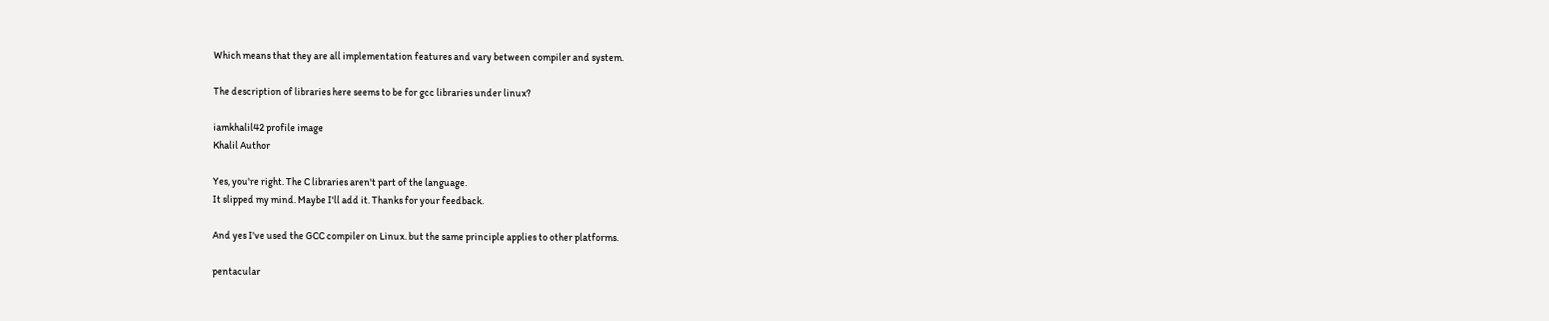Which means that they are all implementation features and vary between compiler and system.

The description of libraries here seems to be for gcc libraries under linux?

iamkhalil42 profile image
Khalil Author

Yes, you're right. The C libraries aren't part of the language.
It slipped my mind. Maybe I'll add it. Thanks for your feedback.

And yes I've used the GCC compiler on Linux. but the same principle applies to other platforms.

pentacular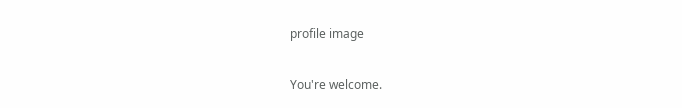profile image

You're welcome.